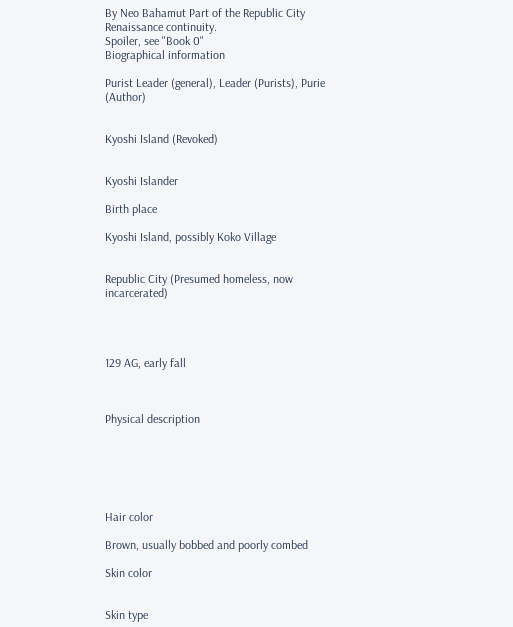By Neo Bahamut Part of the Republic City Renaissance continuity.
Spoiler, see "Book 0"
Biographical information

Purist Leader (general), Leader (Purists), Purie (Author)


Kyoshi Island (Revoked)


Kyoshi Islander

Birth place

Kyoshi Island, possibly Koko Village


Republic City (Presumed homeless, now incarcerated)




129 AG, early fall



Physical description






Hair color

Brown, usually bobbed and poorly combed

Skin color


Skin type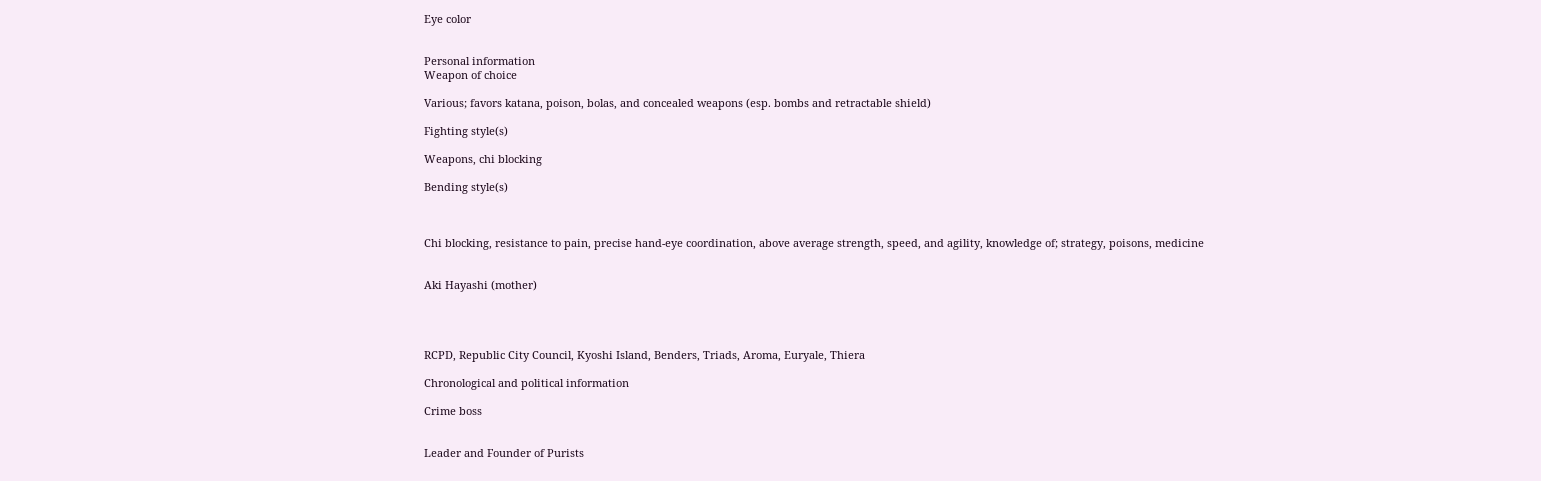Eye color


Personal information
Weapon of choice

Various; favors katana, poison, bolas, and concealed weapons (esp. bombs and retractable shield)

Fighting style(s)

Weapons, chi blocking

Bending style(s)



Chi blocking, resistance to pain, precise hand-eye coordination, above average strength, speed, and agility, knowledge of; strategy, poisons, medicine


Aki Hayashi (mother)




RCPD, Republic City Council, Kyoshi Island, Benders, Triads, Aroma, Euryale, Thiera

Chronological and political information

Crime boss


Leader and Founder of Purists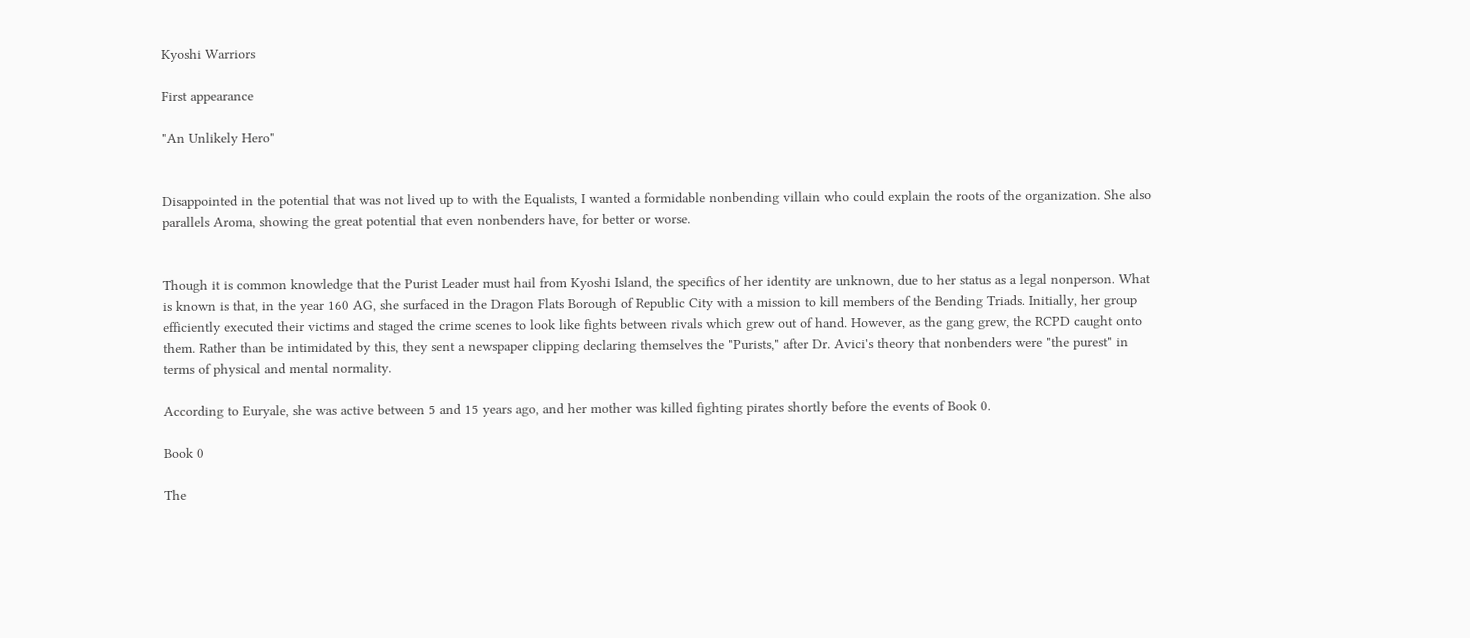Kyoshi Warriors

First appearance

"An Unlikely Hero"


Disappointed in the potential that was not lived up to with the Equalists, I wanted a formidable nonbending villain who could explain the roots of the organization. She also parallels Aroma, showing the great potential that even nonbenders have, for better or worse.


Though it is common knowledge that the Purist Leader must hail from Kyoshi Island, the specifics of her identity are unknown, due to her status as a legal nonperson. What is known is that, in the year 160 AG, she surfaced in the Dragon Flats Borough of Republic City with a mission to kill members of the Bending Triads. Initially, her group efficiently executed their victims and staged the crime scenes to look like fights between rivals which grew out of hand. However, as the gang grew, the RCPD caught onto them. Rather than be intimidated by this, they sent a newspaper clipping declaring themselves the "Purists," after Dr. Avici's theory that nonbenders were "the purest" in terms of physical and mental normality.

According to Euryale, she was active between 5 and 15 years ago, and her mother was killed fighting pirates shortly before the events of Book 0.

Book 0

The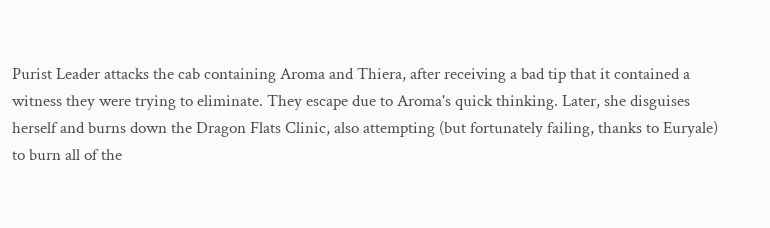Purist Leader attacks the cab containing Aroma and Thiera, after receiving a bad tip that it contained a witness they were trying to eliminate. They escape due to Aroma's quick thinking. Later, she disguises herself and burns down the Dragon Flats Clinic, also attempting (but fortunately failing, thanks to Euryale) to burn all of the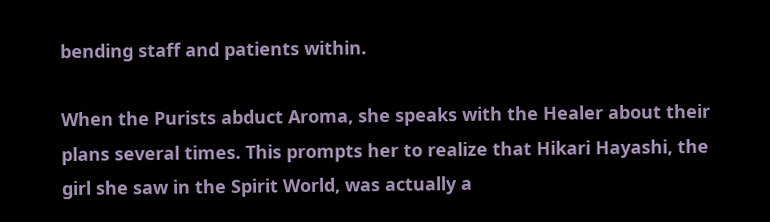bending staff and patients within.

When the Purists abduct Aroma, she speaks with the Healer about their plans several times. This prompts her to realize that Hikari Hayashi, the girl she saw in the Spirit World, was actually a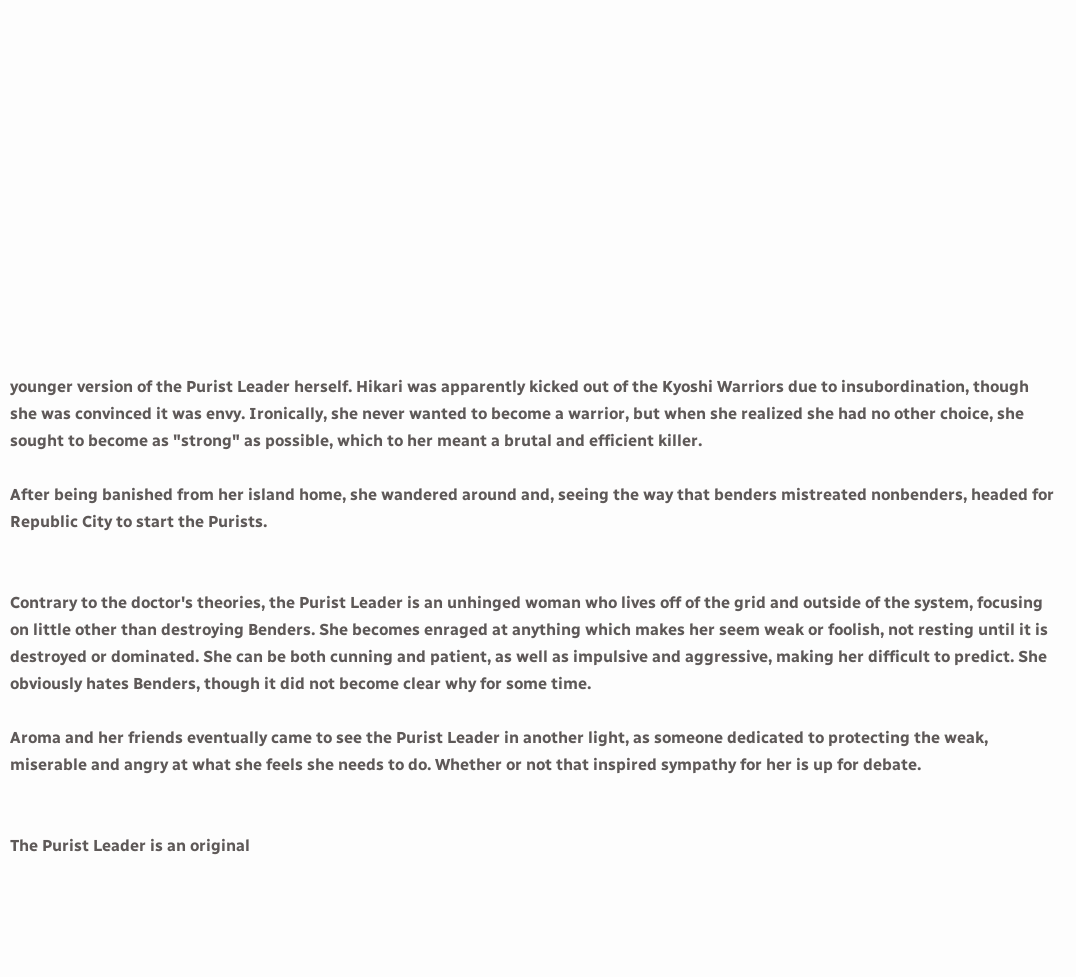younger version of the Purist Leader herself. Hikari was apparently kicked out of the Kyoshi Warriors due to insubordination, though she was convinced it was envy. Ironically, she never wanted to become a warrior, but when she realized she had no other choice, she sought to become as "strong" as possible, which to her meant a brutal and efficient killer.

After being banished from her island home, she wandered around and, seeing the way that benders mistreated nonbenders, headed for Republic City to start the Purists.


Contrary to the doctor's theories, the Purist Leader is an unhinged woman who lives off of the grid and outside of the system, focusing on little other than destroying Benders. She becomes enraged at anything which makes her seem weak or foolish, not resting until it is destroyed or dominated. She can be both cunning and patient, as well as impulsive and aggressive, making her difficult to predict. She obviously hates Benders, though it did not become clear why for some time.

Aroma and her friends eventually came to see the Purist Leader in another light, as someone dedicated to protecting the weak, miserable and angry at what she feels she needs to do. Whether or not that inspired sympathy for her is up for debate.


The Purist Leader is an original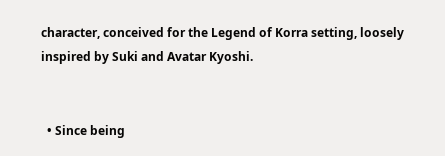character, conceived for the Legend of Korra setting, loosely inspired by Suki and Avatar Kyoshi.


  • Since being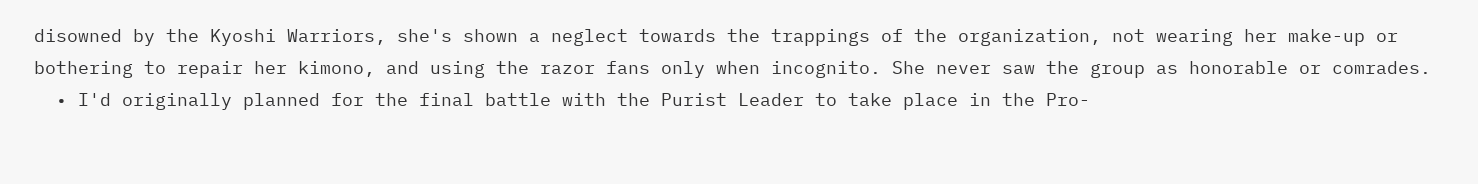disowned by the Kyoshi Warriors, she's shown a neglect towards the trappings of the organization, not wearing her make-up or bothering to repair her kimono, and using the razor fans only when incognito. She never saw the group as honorable or comrades.
  • I'd originally planned for the final battle with the Purist Leader to take place in the Pro-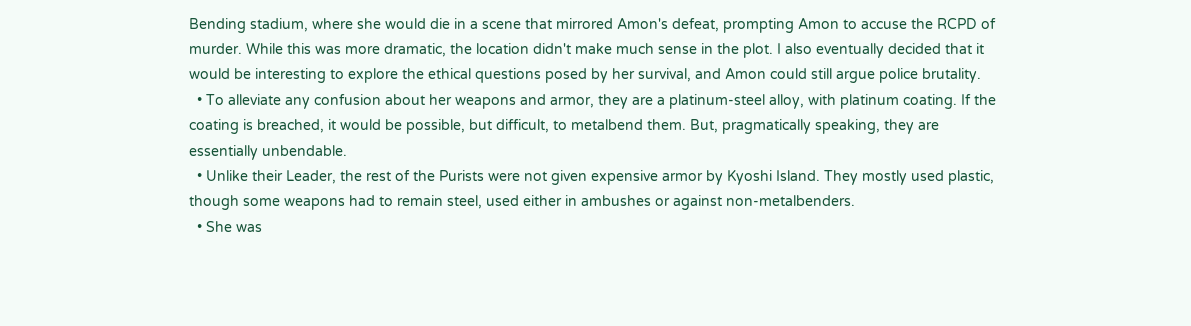Bending stadium, where she would die in a scene that mirrored Amon's defeat, prompting Amon to accuse the RCPD of murder. While this was more dramatic, the location didn't make much sense in the plot. I also eventually decided that it would be interesting to explore the ethical questions posed by her survival, and Amon could still argue police brutality.
  • To alleviate any confusion about her weapons and armor, they are a platinum-steel alloy, with platinum coating. If the coating is breached, it would be possible, but difficult, to metalbend them. But, pragmatically speaking, they are essentially unbendable.
  • Unlike their Leader, the rest of the Purists were not given expensive armor by Kyoshi Island. They mostly used plastic, though some weapons had to remain steel, used either in ambushes or against non-metalbenders.
  • She was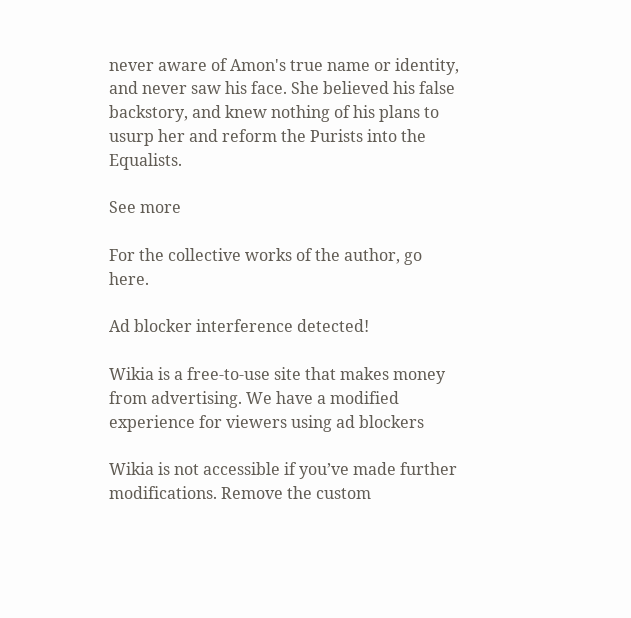never aware of Amon's true name or identity, and never saw his face. She believed his false backstory, and knew nothing of his plans to usurp her and reform the Purists into the Equalists.

See more

For the collective works of the author, go here.

Ad blocker interference detected!

Wikia is a free-to-use site that makes money from advertising. We have a modified experience for viewers using ad blockers

Wikia is not accessible if you’ve made further modifications. Remove the custom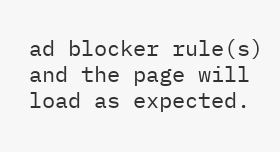ad blocker rule(s) and the page will load as expected.